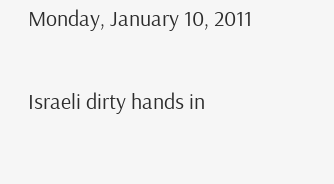Monday, January 10, 2011

Israeli dirty hands in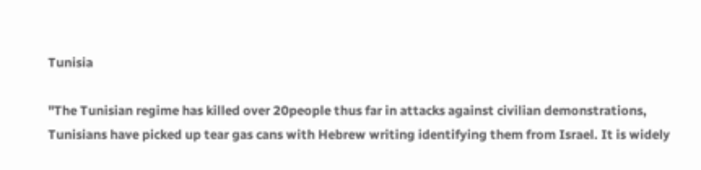Tunisia

"The Tunisian regime has killed over 20people thus far in attacks against civilian demonstrations, Tunisians have picked up tear gas cans with Hebrew writing identifying them from Israel. It is widely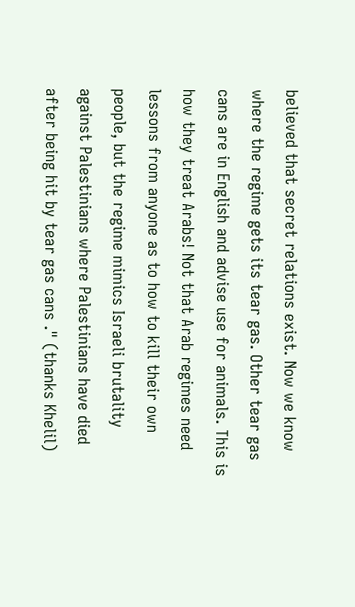believed that secret relations exist. Now we know where the regime gets its tear gas. Other tear gas cans are in English and advise use for animals. This is how they treat Arabs! Not that Arab regimes need lessons from anyone as to how to kill their own people, but the regime mimics Israeli brutality against Palestinians where Palestinians have died after being hit by tear gas cans ." (thanks Khelil)